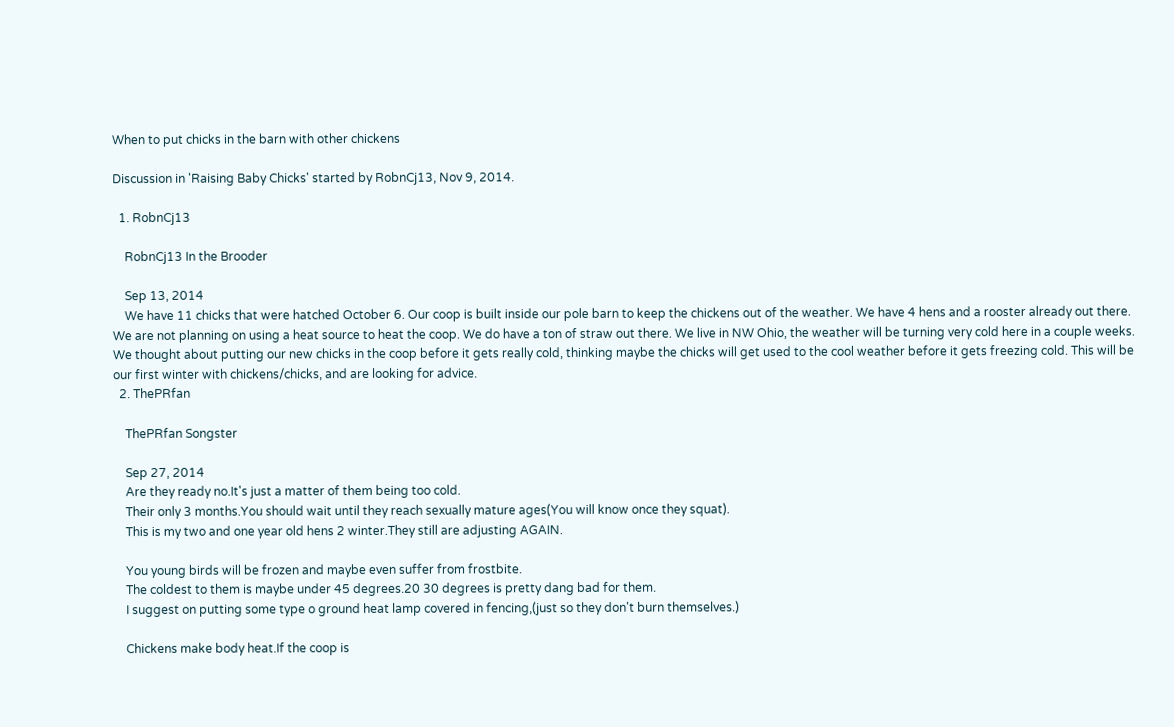When to put chicks in the barn with other chickens

Discussion in 'Raising Baby Chicks' started by RobnCj13, Nov 9, 2014.

  1. RobnCj13

    RobnCj13 In the Brooder

    Sep 13, 2014
    We have 11 chicks that were hatched October 6. Our coop is built inside our pole barn to keep the chickens out of the weather. We have 4 hens and a rooster already out there. We are not planning on using a heat source to heat the coop. We do have a ton of straw out there. We live in NW Ohio, the weather will be turning very cold here in a couple weeks. We thought about putting our new chicks in the coop before it gets really cold, thinking maybe the chicks will get used to the cool weather before it gets freezing cold. This will be our first winter with chickens/chicks, and are looking for advice.
  2. ThePRfan

    ThePRfan Songster

    Sep 27, 2014
    Are they ready no.It's just a matter of them being too cold.
    Their only 3 months.You should wait until they reach sexually mature ages(You will know once they squat).
    This is my two and one year old hens 2 winter.They still are adjusting AGAIN.

    You young birds will be frozen and maybe even suffer from frostbite.
    The coldest to them is maybe under 45 degrees.20 30 degrees is pretty dang bad for them.
    I suggest on putting some type o ground heat lamp covered in fencing,(just so they don't burn themselves.)

    Chickens make body heat.If the coop is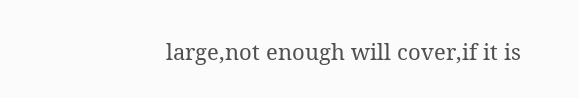large,not enough will cover,if it is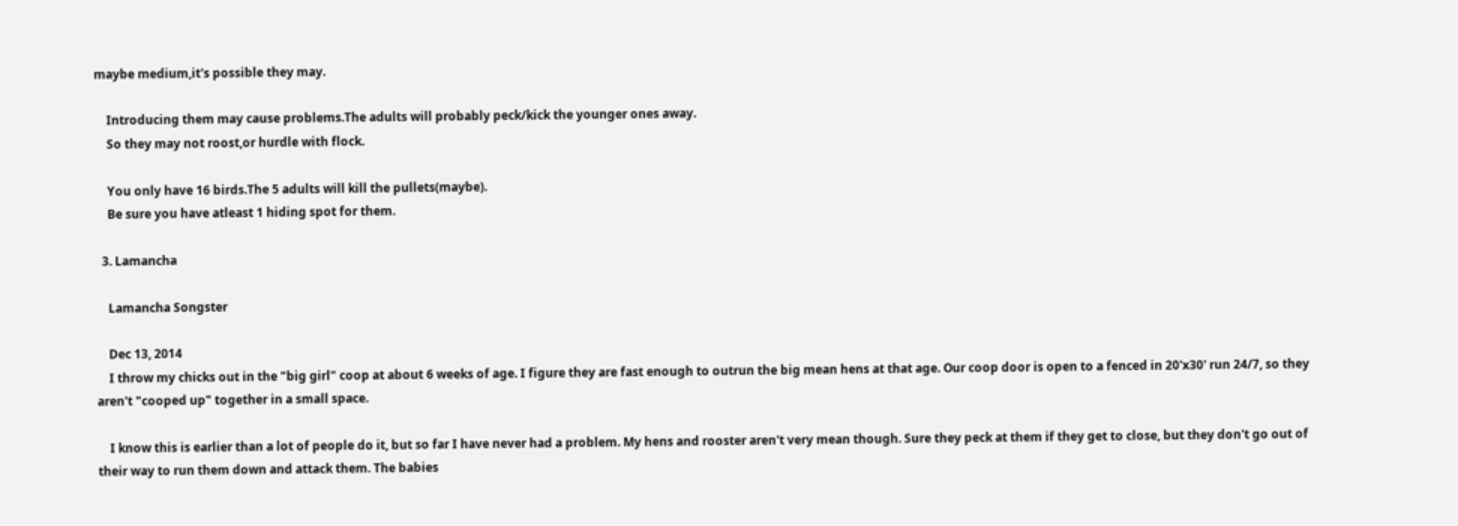maybe medium,it's possible they may.

    Introducing them may cause problems.The adults will probably peck/kick the younger ones away.
    So they may not roost,or hurdle with flock.

    You only have 16 birds.The 5 adults will kill the pullets(maybe).
    Be sure you have atleast 1 hiding spot for them.

  3. Lamancha

    Lamancha Songster

    Dec 13, 2014
    I throw my chicks out in the "big girl" coop at about 6 weeks of age. I figure they are fast enough to outrun the big mean hens at that age. Our coop door is open to a fenced in 20'x30' run 24/7, so they aren't "cooped up" together in a small space.

    I know this is earlier than a lot of people do it, but so far I have never had a problem. My hens and rooster aren't very mean though. Sure they peck at them if they get to close, but they don't go out of their way to run them down and attack them. The babies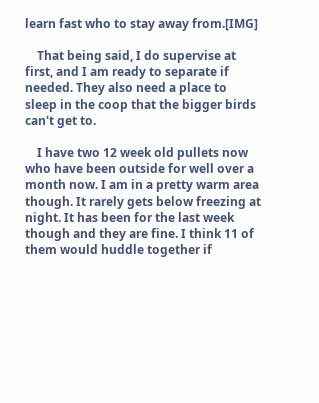learn fast who to stay away from.[IMG]

    That being said, I do supervise at first, and I am ready to separate if needed. They also need a place to sleep in the coop that the bigger birds can't get to.

    I have two 12 week old pullets now who have been outside for well over a month now. I am in a pretty warm area though. It rarely gets below freezing at night. It has been for the last week though and they are fine. I think 11 of them would huddle together if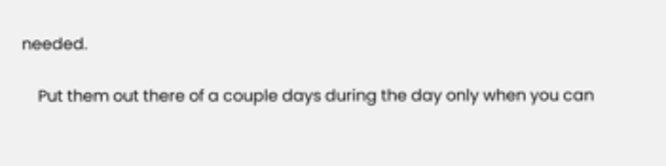needed.

    Put them out there of a couple days during the day only when you can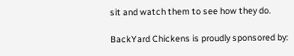sit and watch them to see how they do.

BackYard Chickens is proudly sponsored by: